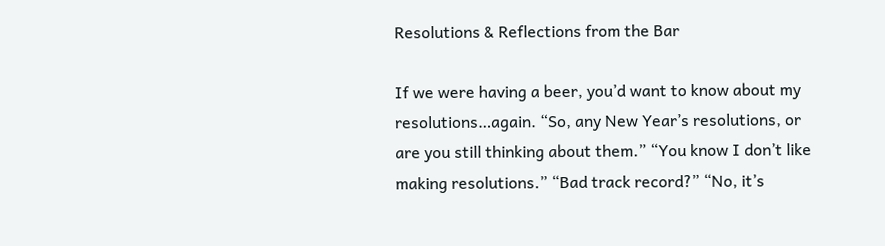Resolutions & Reflections from the Bar

If we were having a beer, you’d want to know about my resolutions…again. “So, any New Year’s resolutions, or are you still thinking about them.” “You know I don’t like making resolutions.” “Bad track record?” “No, it’s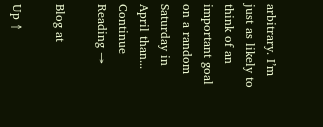arbitrary. I’m just as likely to think of an important goal on a random Saturday in April than... Continue Reading →

Blog at

Up ↑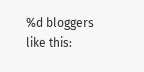%d bloggers like this: